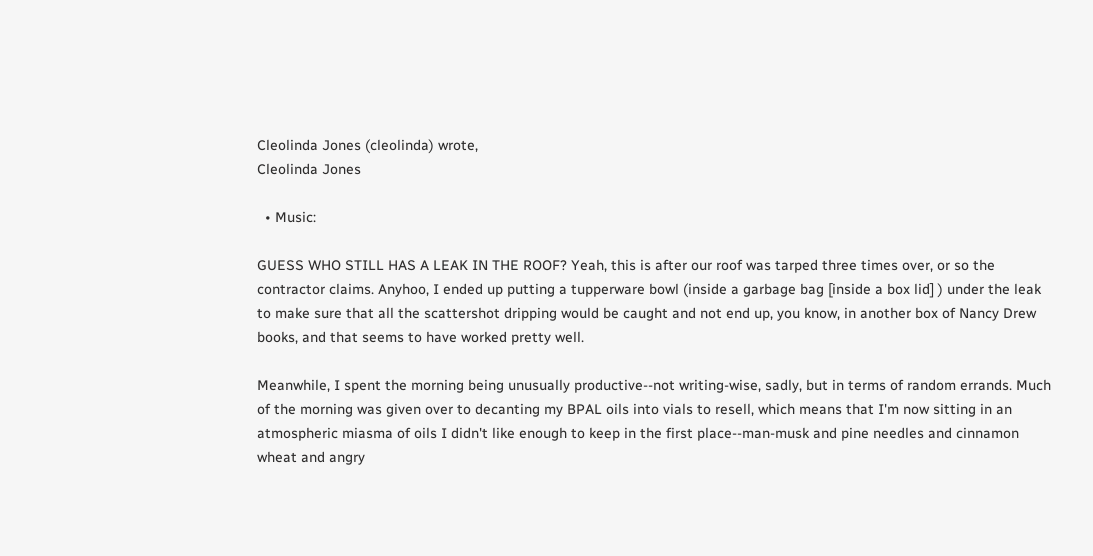Cleolinda Jones (cleolinda) wrote,
Cleolinda Jones

  • Music:

GUESS WHO STILL HAS A LEAK IN THE ROOF? Yeah, this is after our roof was tarped three times over, or so the contractor claims. Anyhoo, I ended up putting a tupperware bowl (inside a garbage bag [inside a box lid] ) under the leak to make sure that all the scattershot dripping would be caught and not end up, you know, in another box of Nancy Drew books, and that seems to have worked pretty well.

Meanwhile, I spent the morning being unusually productive--not writing-wise, sadly, but in terms of random errands. Much of the morning was given over to decanting my BPAL oils into vials to resell, which means that I'm now sitting in an atmospheric miasma of oils I didn't like enough to keep in the first place--man-musk and pine needles and cinnamon wheat and angry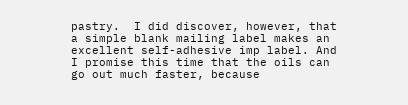pastry.  I did discover, however, that a simple blank mailing label makes an excellent self-adhesive imp label. And I promise this time that the oils can go out much faster, because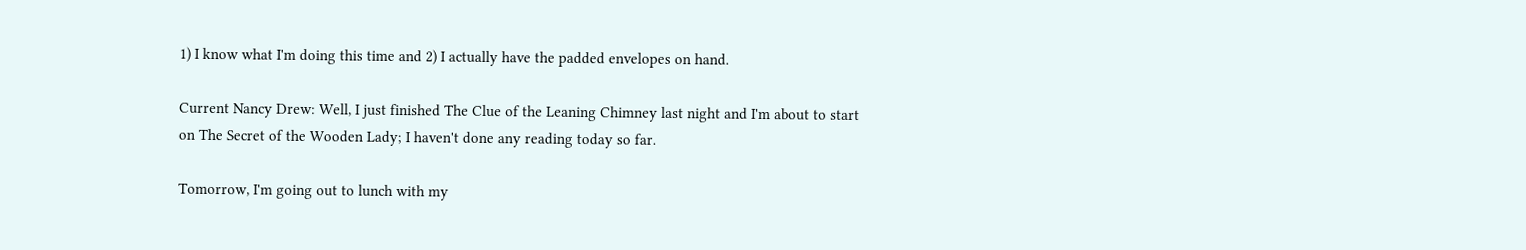1) I know what I'm doing this time and 2) I actually have the padded envelopes on hand.

Current Nancy Drew: Well, I just finished The Clue of the Leaning Chimney last night and I'm about to start on The Secret of the Wooden Lady; I haven't done any reading today so far.

Tomorrow, I'm going out to lunch with my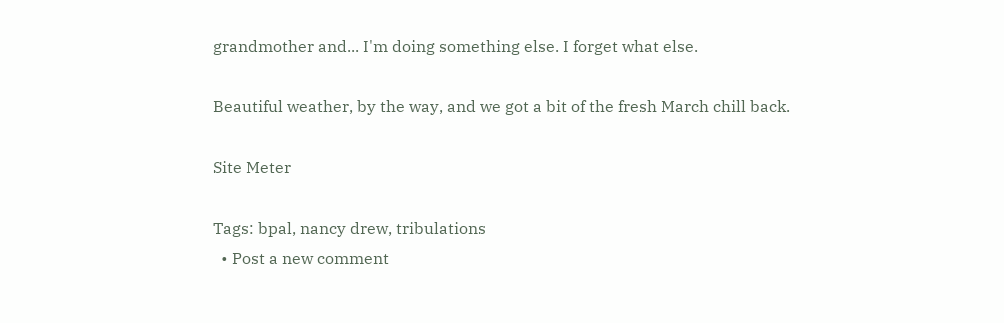grandmother and... I'm doing something else. I forget what else.

Beautiful weather, by the way, and we got a bit of the fresh March chill back.

Site Meter

Tags: bpal, nancy drew, tribulations
  • Post a new comment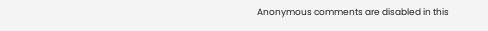Anonymous comments are disabled in this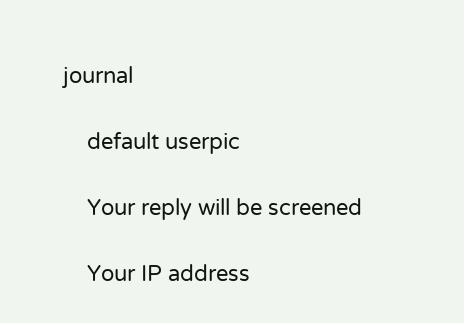journal

    default userpic

    Your reply will be screened

    Your IP address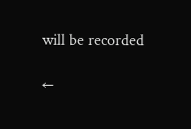will be recorded

←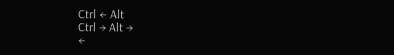Ctrl ← Alt
Ctrl → Alt →
←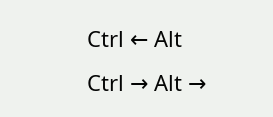Ctrl ← Alt
Ctrl → Alt →